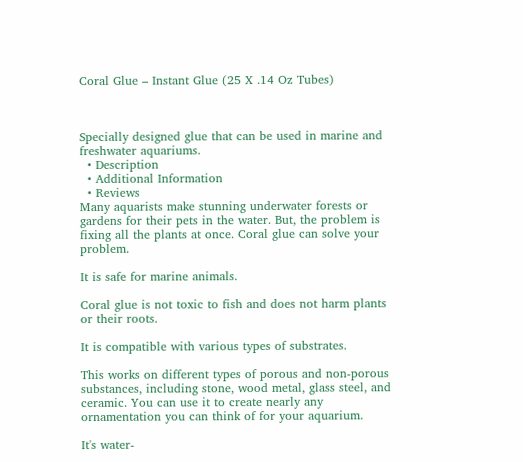Coral Glue – Instant Glue (25 X .14 Oz Tubes)



Specially designed glue that can be used in marine and freshwater aquariums.
  • Description
  • Additional Information
  • Reviews
Many aquarists make stunning underwater forests or gardens for their pets in the water. But, the problem is fixing all the plants at once. Coral glue can solve your problem.

It is safe for marine animals.

Coral glue is not toxic to fish and does not harm plants or their roots.

It is compatible with various types of substrates.

This works on different types of porous and non-porous substances, including stone, wood metal, glass steel, and ceramic. You can use it to create nearly any ornamentation you can think of for your aquarium.

It's water-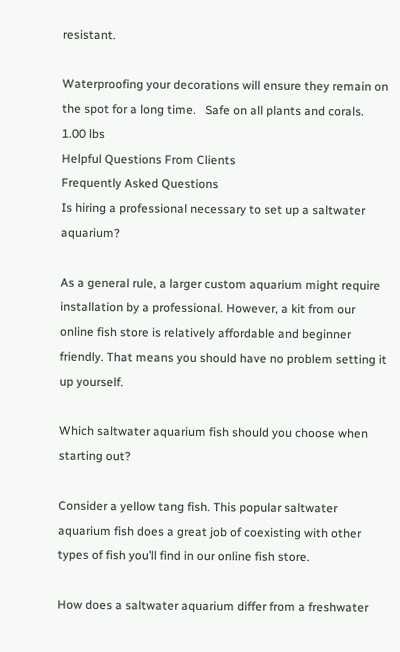resistant.

Waterproofing your decorations will ensure they remain on the spot for a long time.   Safe on all plants and corals.
1.00 lbs
Helpful Questions From Clients
Frequently Asked Questions
Is hiring a professional necessary to set up a saltwater aquarium?

As a general rule, a larger custom aquarium might require installation by a professional. However, a kit from our online fish store is relatively affordable and beginner friendly. That means you should have no problem setting it up yourself.

Which saltwater aquarium fish should you choose when starting out?

Consider a yellow tang fish. This popular saltwater aquarium fish does a great job of coexisting with other types of fish you’ll find in our online fish store.

How does a saltwater aquarium differ from a freshwater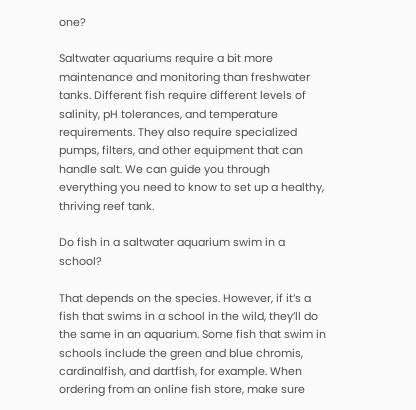one?

Saltwater aquariums require a bit more maintenance and monitoring than freshwater tanks. Different fish require different levels of salinity, pH tolerances, and temperature requirements. They also require specialized pumps, filters, and other equipment that can handle salt. We can guide you through everything you need to know to set up a healthy, thriving reef tank.

Do fish in a saltwater aquarium swim in a school?

That depends on the species. However, if it’s a fish that swims in a school in the wild, they’ll do the same in an aquarium. Some fish that swim in schools include the green and blue chromis, cardinalfish, and dartfish, for example. When ordering from an online fish store, make sure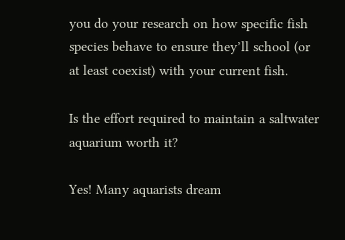you do your research on how specific fish species behave to ensure they’ll school (or at least coexist) with your current fish.

Is the effort required to maintain a saltwater aquarium worth it?

Yes! Many aquarists dream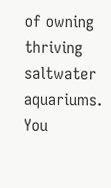of owning thriving saltwater aquariums. You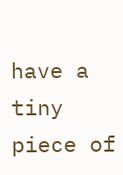have a tiny piece of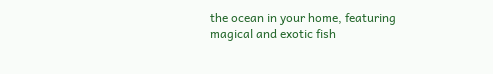the ocean in your home, featuring magical and exotic fish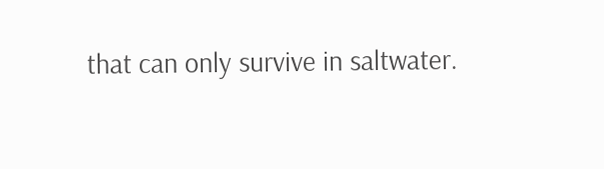that can only survive in saltwater.